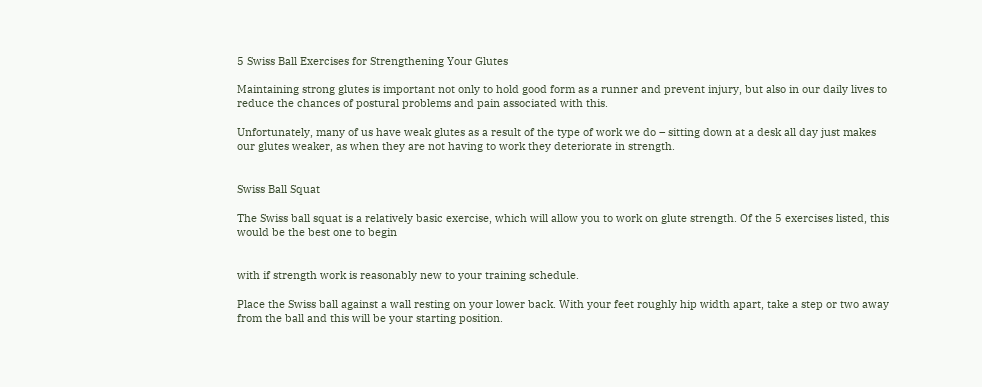5 Swiss Ball Exercises for Strengthening Your Glutes

Maintaining strong glutes is important not only to hold good form as a runner and prevent injury, but also in our daily lives to reduce the chances of postural problems and pain associated with this.

Unfortunately, many of us have weak glutes as a result of the type of work we do – sitting down at a desk all day just makes our glutes weaker, as when they are not having to work they deteriorate in strength.


Swiss Ball Squat

The Swiss ball squat is a relatively basic exercise, which will allow you to work on glute strength. Of the 5 exercises listed, this would be the best one to begin


with if strength work is reasonably new to your training schedule.

Place the Swiss ball against a wall resting on your lower back. With your feet roughly hip width apart, take a step or two away from the ball and this will be your starting position.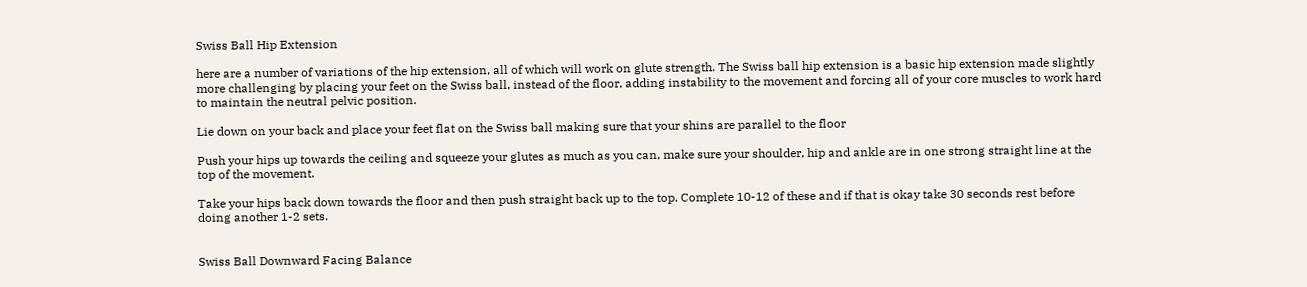Swiss Ball Hip Extension

here are a number of variations of the hip extension, all of which will work on glute strength. The Swiss ball hip extension is a basic hip extension made slightly more challenging by placing your feet on the Swiss ball, instead of the floor, adding instability to the movement and forcing all of your core muscles to work hard to maintain the neutral pelvic position.

Lie down on your back and place your feet flat on the Swiss ball making sure that your shins are parallel to the floor

Push your hips up towards the ceiling and squeeze your glutes as much as you can, make sure your shoulder, hip and ankle are in one strong straight line at the top of the movement.

Take your hips back down towards the floor and then push straight back up to the top. Complete 10-12 of these and if that is okay take 30 seconds rest before doing another 1-2 sets.


Swiss Ball Downward Facing Balance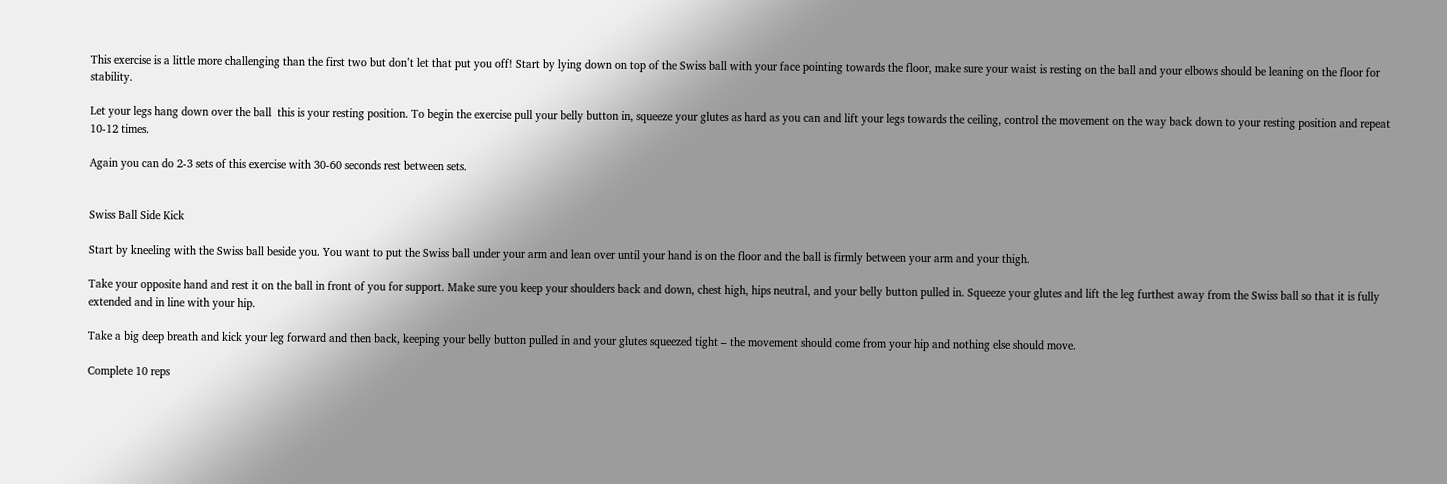This exercise is a little more challenging than the first two but don’t let that put you off! Start by lying down on top of the Swiss ball with your face pointing towards the floor, make sure your waist is resting on the ball and your elbows should be leaning on the floor for stability.

Let your legs hang down over the ball  this is your resting position. To begin the exercise pull your belly button in, squeeze your glutes as hard as you can and lift your legs towards the ceiling, control the movement on the way back down to your resting position and repeat 10-12 times.

Again you can do 2-3 sets of this exercise with 30-60 seconds rest between sets.


Swiss Ball Side Kick

Start by kneeling with the Swiss ball beside you. You want to put the Swiss ball under your arm and lean over until your hand is on the floor and the ball is firmly between your arm and your thigh.

Take your opposite hand and rest it on the ball in front of you for support. Make sure you keep your shoulders back and down, chest high, hips neutral, and your belly button pulled in. Squeeze your glutes and lift the leg furthest away from the Swiss ball so that it is fully extended and in line with your hip.

Take a big deep breath and kick your leg forward and then back, keeping your belly button pulled in and your glutes squeezed tight – the movement should come from your hip and nothing else should move.

Complete 10 reps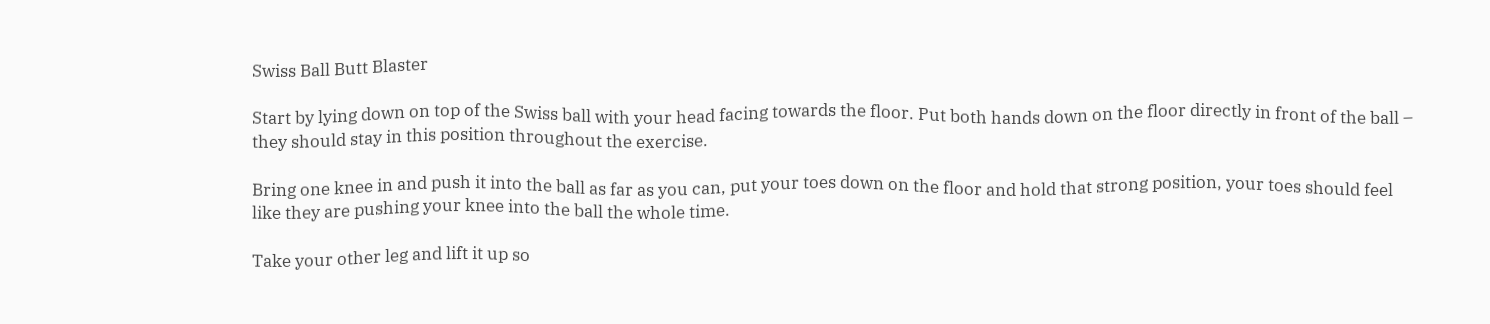Swiss Ball Butt Blaster

Start by lying down on top of the Swiss ball with your head facing towards the floor. Put both hands down on the floor directly in front of the ball – they should stay in this position throughout the exercise.

Bring one knee in and push it into the ball as far as you can, put your toes down on the floor and hold that strong position, your toes should feel like they are pushing your knee into the ball the whole time.

Take your other leg and lift it up so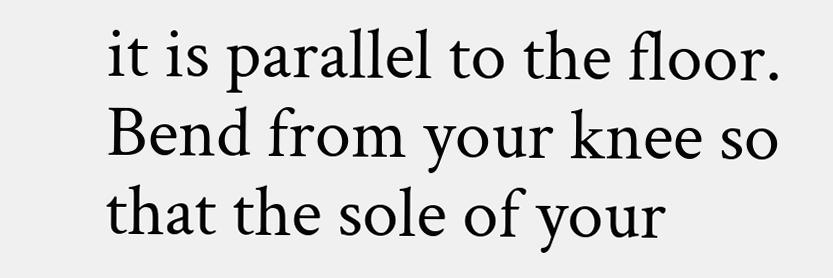it is parallel to the floor. Bend from your knee so that the sole of your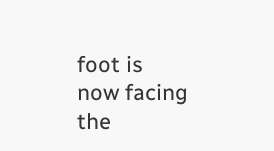foot is now facing the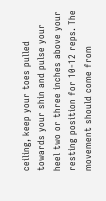ceiling, keep your toes pulled towards your shin and pulse your heel two or three inches above your resting position for 10-12 reps. The movement should come from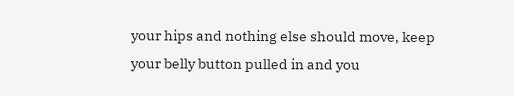your hips and nothing else should move, keep your belly button pulled in and you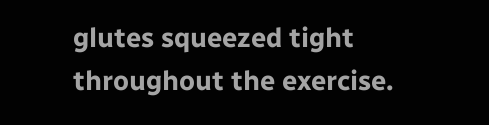glutes squeezed tight throughout the exercise.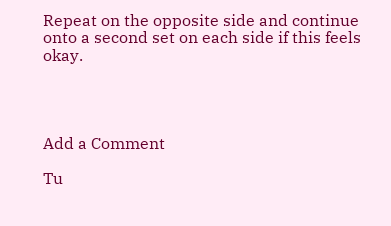Repeat on the opposite side and continue onto a second set on each side if this feels okay.




Add a Comment

Tu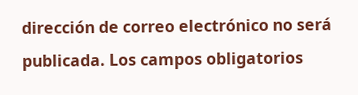dirección de correo electrónico no será publicada. Los campos obligatorios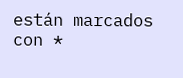están marcados con *